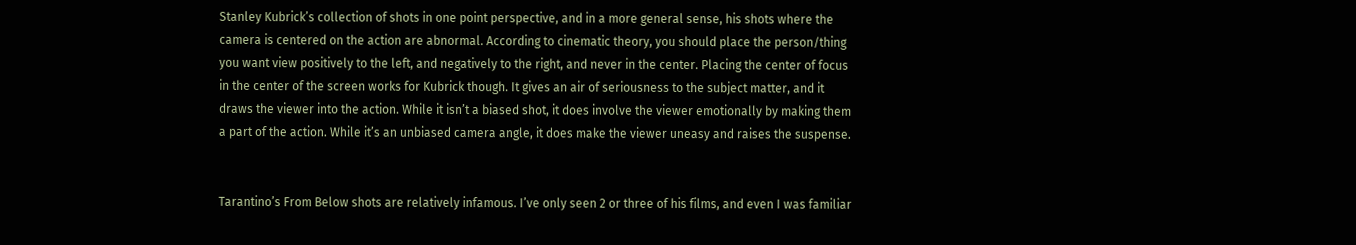Stanley Kubrick’s collection of shots in one point perspective, and in a more general sense, his shots where the camera is centered on the action are abnormal. According to cinematic theory, you should place the person/thing you want view positively to the left, and negatively to the right, and never in the center. Placing the center of focus in the center of the screen works for Kubrick though. It gives an air of seriousness to the subject matter, and it draws the viewer into the action. While it isn’t a biased shot, it does involve the viewer emotionally by making them a part of the action. While it’s an unbiased camera angle, it does make the viewer uneasy and raises the suspense.


Tarantino’s From Below shots are relatively infamous. I’ve only seen 2 or three of his films, and even I was familiar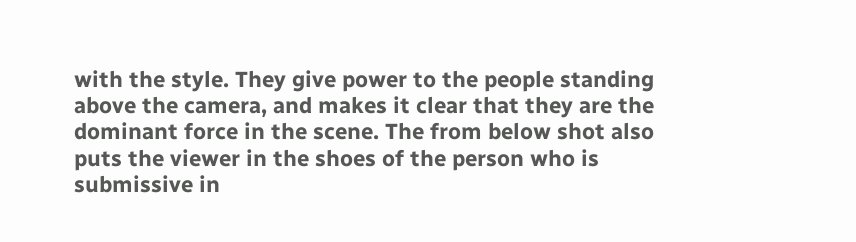with the style. They give power to the people standing above the camera, and makes it clear that they are the dominant force in the scene. The from below shot also puts the viewer in the shoes of the person who is submissive in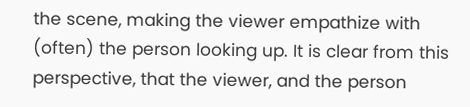the scene, making the viewer empathize with (often) the person looking up. It is clear from this perspective, that the viewer, and the person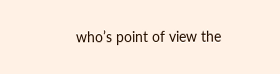who’s point of view the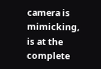camera is mimicking, is at the complete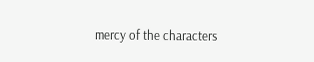mercy of the characters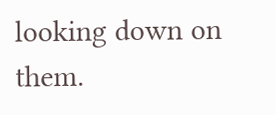looking down on them.